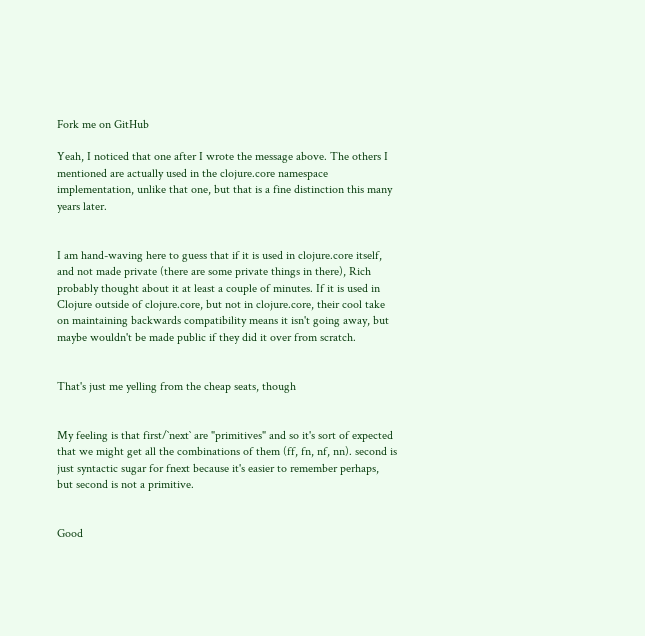Fork me on GitHub

Yeah, I noticed that one after I wrote the message above. The others I mentioned are actually used in the clojure.core namespace implementation, unlike that one, but that is a fine distinction this many years later.


I am hand-waving here to guess that if it is used in clojure.core itself, and not made private (there are some private things in there), Rich probably thought about it at least a couple of minutes. If it is used in Clojure outside of clojure.core, but not in clojure.core, their cool take on maintaining backwards compatibility means it isn't going away, but maybe wouldn't be made public if they did it over from scratch.


That's just me yelling from the cheap seats, though


My feeling is that first/`next` are "primitives" and so it's sort of expected that we might get all the combinations of them (ff, fn, nf, nn). second is just syntactic sugar for fnext because it's easier to remember perhaps, but second is not a primitive.


Good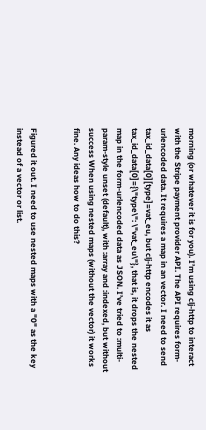morning (or whatever it is for you). I’m using clj-http to interact with the Stripe payment provider API. The API requires form-urlencoded data. It requires a map in an vector. I need to send tax_id_data[0][type]=vat_eu, but clj-http encodes it as tax_id_data[0]={\"type\": \"vat_eu\"}, that is, it drops the nested map in the form-urlencoded data as JSON. I’ve tried to :multi-param-style unset (default), with :array and :indexed, but without success When using nested maps (without the vector) it works fine. Any ideas how to do this?


Figured it out. I need to use nested maps with a "0" as the key instead of a vector or list.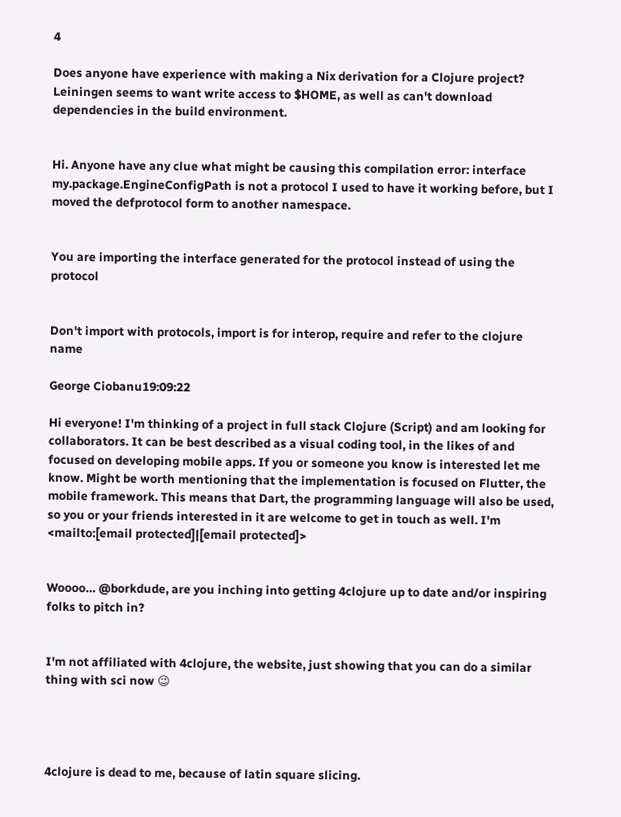4

Does anyone have experience with making a Nix derivation for a Clojure project? Leiningen seems to want write access to $HOME, as well as can't download dependencies in the build environment.


Hi. Anyone have any clue what might be causing this compilation error: interface my.package.EngineConfigPath is not a protocol I used to have it working before, but I moved the defprotocol form to another namespace.


You are importing the interface generated for the protocol instead of using the protocol


Don't import with protocols, import is for interop, require and refer to the clojure name

George Ciobanu19:09:22

Hi everyone! I'm thinking of a project in full stack Clojure (Script) and am looking for collaborators. It can be best described as a visual coding tool, in the likes of and focused on developing mobile apps. If you or someone you know is interested let me know. Might be worth mentioning that the implementation is focused on Flutter, the mobile framework. This means that Dart, the programming language will also be used, so you or your friends interested in it are welcome to get in touch as well. I'm <mailto:[email protected]|[email protected]>


Woooo… @borkdude, are you inching into getting 4clojure up to date and/or inspiring folks to pitch in?


I'm not affiliated with 4clojure, the website, just showing that you can do a similar thing with sci now 😉




4clojure is dead to me, because of latin square slicing.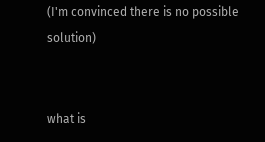(I'm convinced there is no possible solution)


what is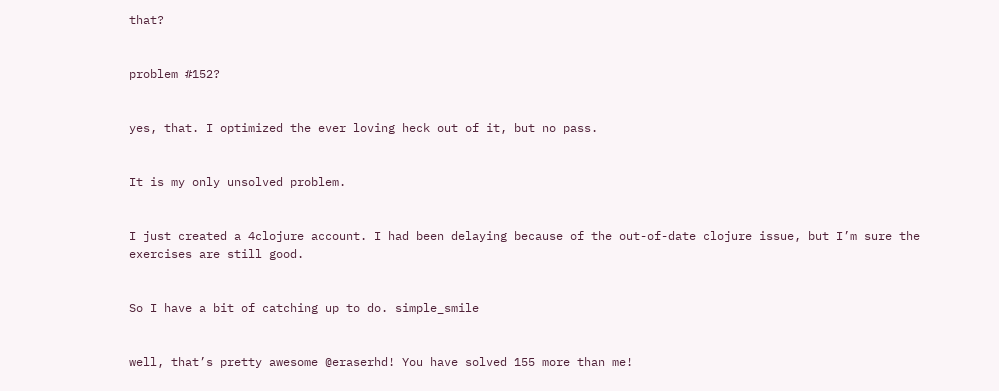that?


problem #152?


yes, that. I optimized the ever loving heck out of it, but no pass.


It is my only unsolved problem.


I just created a 4clojure account. I had been delaying because of the out-of-date clojure issue, but I’m sure the exercises are still good.


So I have a bit of catching up to do. simple_smile


well, that’s pretty awesome @eraserhd! You have solved 155 more than me!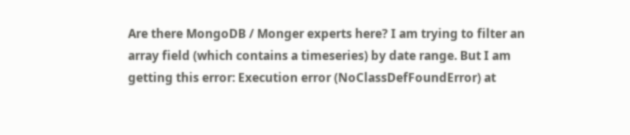Are there MongoDB / Monger experts here? I am trying to filter an array field (which contains a timeseries) by date range. But I am getting this error: Execution error (NoClassDefFoundError) at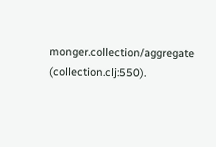monger.collection/aggregate (collection.clj:550).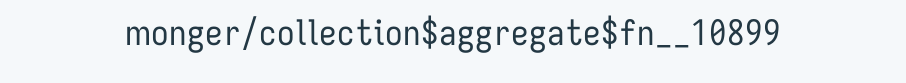monger/collection$aggregate$fn__10899